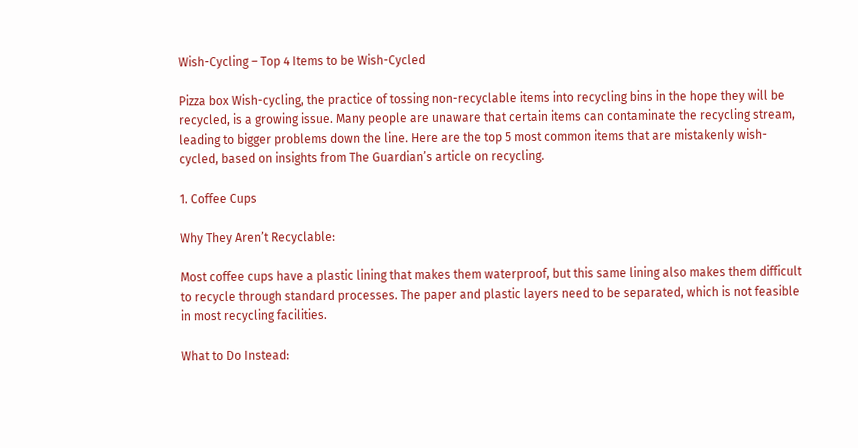Wish-Cycling – Top 4 Items to be Wish-Cycled

Pizza box Wish-cycling, the practice of tossing non-recyclable items into recycling bins in the hope they will be recycled, is a growing issue. Many people are unaware that certain items can contaminate the recycling stream, leading to bigger problems down the line. Here are the top 5 most common items that are mistakenly wish-cycled, based on insights from The Guardian’s article on recycling.

1. Coffee Cups

Why They Aren’t Recyclable:

Most coffee cups have a plastic lining that makes them waterproof, but this same lining also makes them difficult to recycle through standard processes. The paper and plastic layers need to be separated, which is not feasible in most recycling facilities.

What to Do Instead: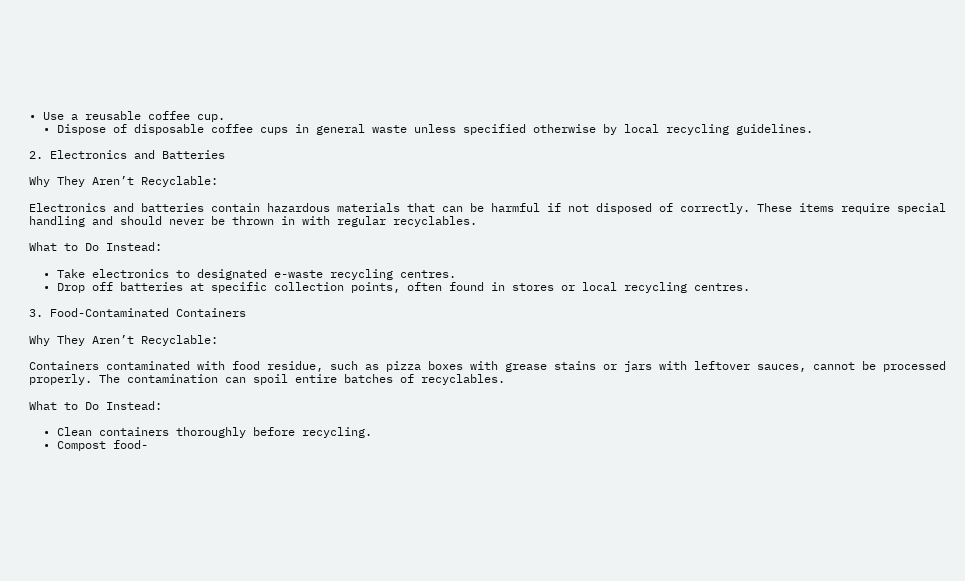• Use a reusable coffee cup.
  • Dispose of disposable coffee cups in general waste unless specified otherwise by local recycling guidelines.

2. Electronics and Batteries

Why They Aren’t Recyclable:

Electronics and batteries contain hazardous materials that can be harmful if not disposed of correctly. These items require special handling and should never be thrown in with regular recyclables.

What to Do Instead:

  • Take electronics to designated e-waste recycling centres.
  • Drop off batteries at specific collection points, often found in stores or local recycling centres.

3. Food-Contaminated Containers

Why They Aren’t Recyclable:

Containers contaminated with food residue, such as pizza boxes with grease stains or jars with leftover sauces, cannot be processed properly. The contamination can spoil entire batches of recyclables.

What to Do Instead:

  • Clean containers thoroughly before recycling.
  • Compost food-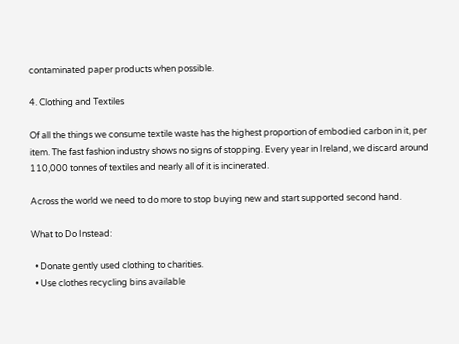contaminated paper products when possible.

4. Clothing and Textiles

Of all the things we consume textile waste has the highest proportion of embodied carbon in it, per item. The fast fashion industry shows no signs of stopping. Every year in Ireland, we discard around 110,000 tonnes of textiles and nearly all of it is incinerated.

Across the world we need to do more to stop buying new and start supported second hand.

What to Do Instead:

  • Donate gently used clothing to charities.
  • Use clothes recycling bins available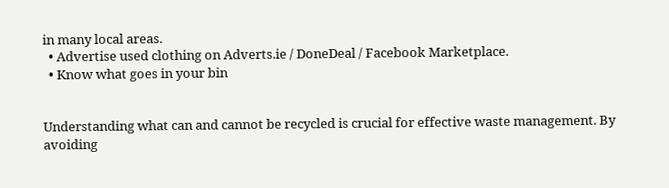in many local areas.
  • Advertise used clothing on Adverts.ie / DoneDeal / Facebook Marketplace.
  • Know what goes in your bin


Understanding what can and cannot be recycled is crucial for effective waste management. By avoiding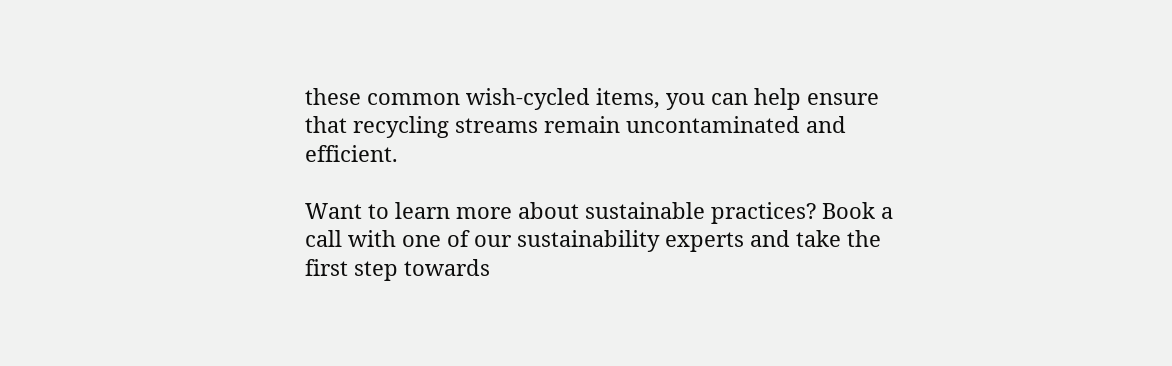these common wish-cycled items, you can help ensure that recycling streams remain uncontaminated and efficient.

Want to learn more about sustainable practices? Book a call with one of our sustainability experts and take the first step towards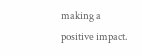making a positive impact.